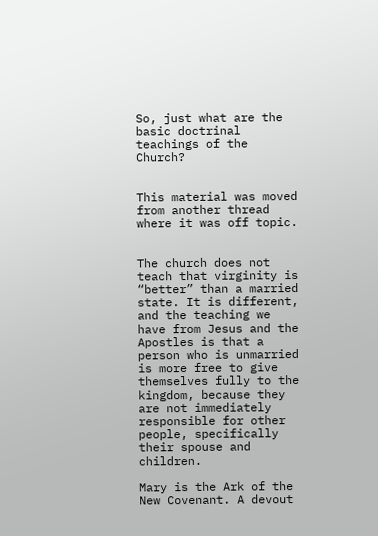So, just what are the basic doctrinal teachings of the Church?


This material was moved from another thread where it was off topic.


The church does not teach that virginity is “better” than a married state. It is different, and the teaching we have from Jesus and the Apostles is that a person who is unmarried is more free to give themselves fully to the kingdom, because they are not immediately responsible for other people, specifically their spouse and children.

Mary is the Ark of the New Covenant. A devout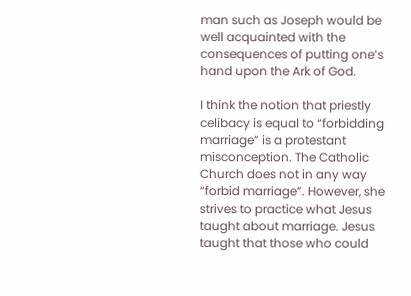man such as Joseph would be well acquainted with the consequences of putting one’s hand upon the Ark of God.

I think the notion that priestly celibacy is equal to “forbidding marriage” is a protestant misconception. The Catholic Church does not in any way “forbid marriage”. However, she strives to practice what Jesus taught about marriage. Jesus taught that those who could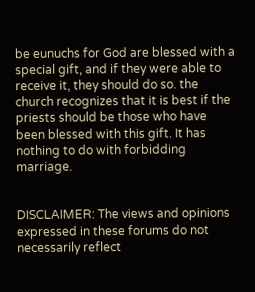be eunuchs for God are blessed with a special gift, and if they were able to receive it, they should do so. the church recognizes that it is best if the priests should be those who have been blessed with this gift. It has nothing to do with forbidding marriage.


DISCLAIMER: The views and opinions expressed in these forums do not necessarily reflect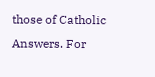those of Catholic Answers. For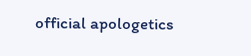official apologetics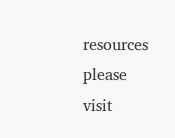resources please visit